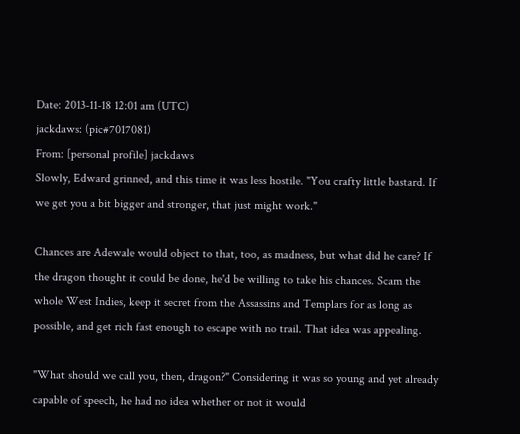Date: 2013-11-18 12:01 am (UTC)
jackdaws: (pic#7017081)
From: [personal profile] jackdaws
Slowly, Edward grinned, and this time it was less hostile. "You crafty little bastard. If we get you a bit bigger and stronger, that just might work."

Chances are Adewale would object to that, too, as madness, but what did he care? If the dragon thought it could be done, he'd be willing to take his chances. Scam the whole West Indies, keep it secret from the Assassins and Templars for as long as possible, and get rich fast enough to escape with no trail. That idea was appealing.

"What should we call you, then, dragon?" Considering it was so young and yet already capable of speech, he had no idea whether or not it would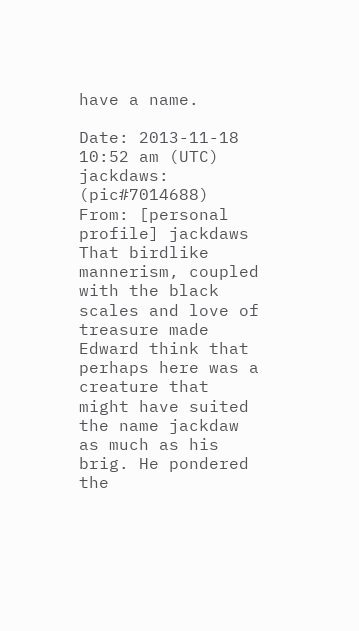have a name.

Date: 2013-11-18 10:52 am (UTC)
jackdaws: (pic#7014688)
From: [personal profile] jackdaws
That birdlike mannerism, coupled with the black scales and love of treasure made Edward think that perhaps here was a creature that might have suited the name jackdaw as much as his brig. He pondered the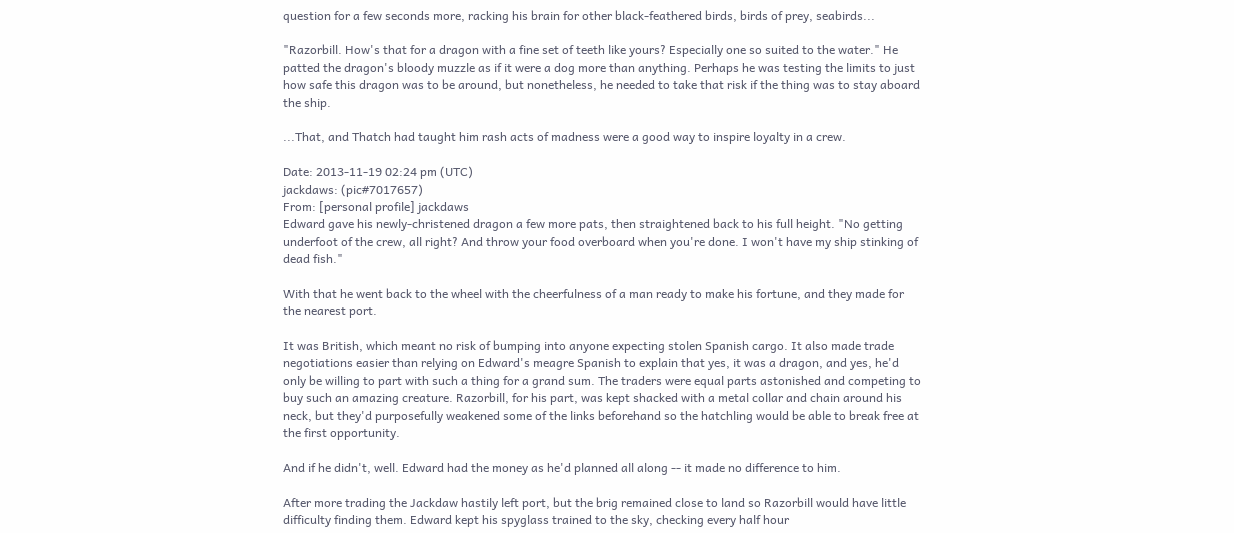question for a few seconds more, racking his brain for other black-feathered birds, birds of prey, seabirds...

"Razorbill. How's that for a dragon with a fine set of teeth like yours? Especially one so suited to the water." He patted the dragon's bloody muzzle as if it were a dog more than anything. Perhaps he was testing the limits to just how safe this dragon was to be around, but nonetheless, he needed to take that risk if the thing was to stay aboard the ship.

...That, and Thatch had taught him rash acts of madness were a good way to inspire loyalty in a crew.

Date: 2013-11-19 02:24 pm (UTC)
jackdaws: (pic#7017657)
From: [personal profile] jackdaws
Edward gave his newly-christened dragon a few more pats, then straightened back to his full height. "No getting underfoot of the crew, all right? And throw your food overboard when you're done. I won't have my ship stinking of dead fish."

With that he went back to the wheel with the cheerfulness of a man ready to make his fortune, and they made for the nearest port.

It was British, which meant no risk of bumping into anyone expecting stolen Spanish cargo. It also made trade negotiations easier than relying on Edward's meagre Spanish to explain that yes, it was a dragon, and yes, he'd only be willing to part with such a thing for a grand sum. The traders were equal parts astonished and competing to buy such an amazing creature. Razorbill, for his part, was kept shacked with a metal collar and chain around his neck, but they'd purposefully weakened some of the links beforehand so the hatchling would be able to break free at the first opportunity.

And if he didn't, well. Edward had the money as he'd planned all along -- it made no difference to him.

After more trading the Jackdaw hastily left port, but the brig remained close to land so Razorbill would have little difficulty finding them. Edward kept his spyglass trained to the sky, checking every half hour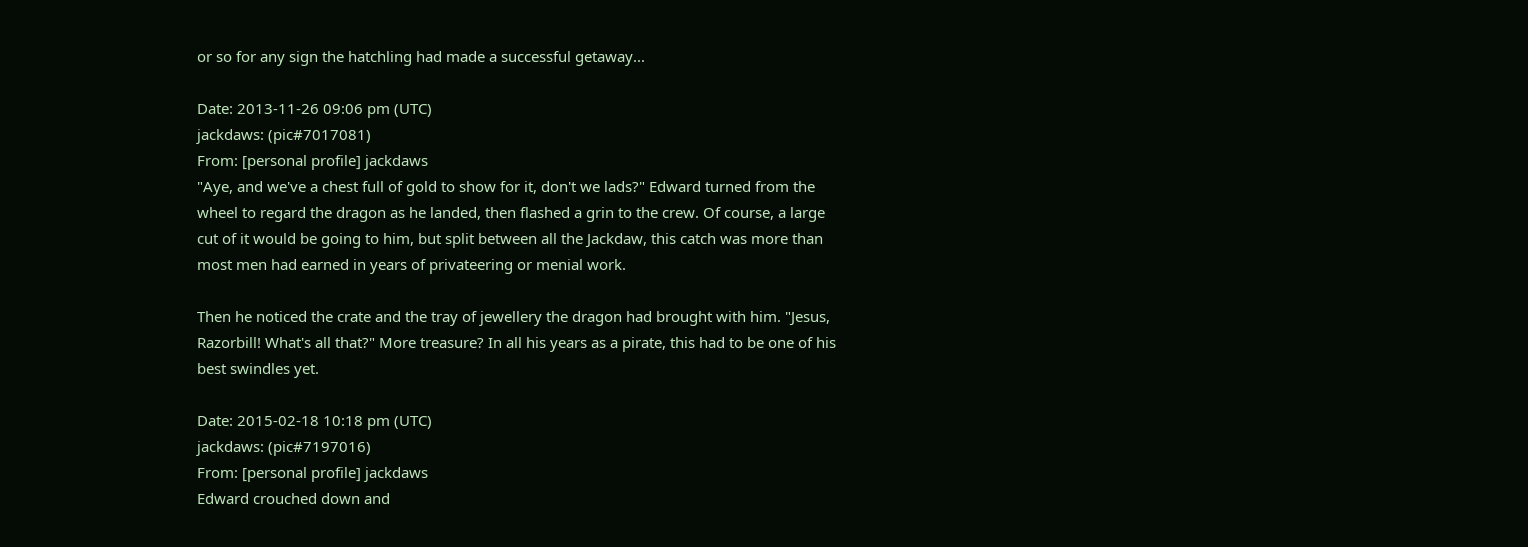or so for any sign the hatchling had made a successful getaway...

Date: 2013-11-26 09:06 pm (UTC)
jackdaws: (pic#7017081)
From: [personal profile] jackdaws
"Aye, and we've a chest full of gold to show for it, don't we lads?" Edward turned from the wheel to regard the dragon as he landed, then flashed a grin to the crew. Of course, a large cut of it would be going to him, but split between all the Jackdaw, this catch was more than most men had earned in years of privateering or menial work.

Then he noticed the crate and the tray of jewellery the dragon had brought with him. "Jesus, Razorbill! What's all that?" More treasure? In all his years as a pirate, this had to be one of his best swindles yet.

Date: 2015-02-18 10:18 pm (UTC)
jackdaws: (pic#7197016)
From: [personal profile] jackdaws
Edward crouched down and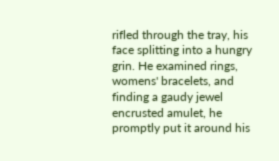rifled through the tray, his face splitting into a hungry grin. He examined rings, womens' bracelets, and finding a gaudy jewel encrusted amulet, he promptly put it around his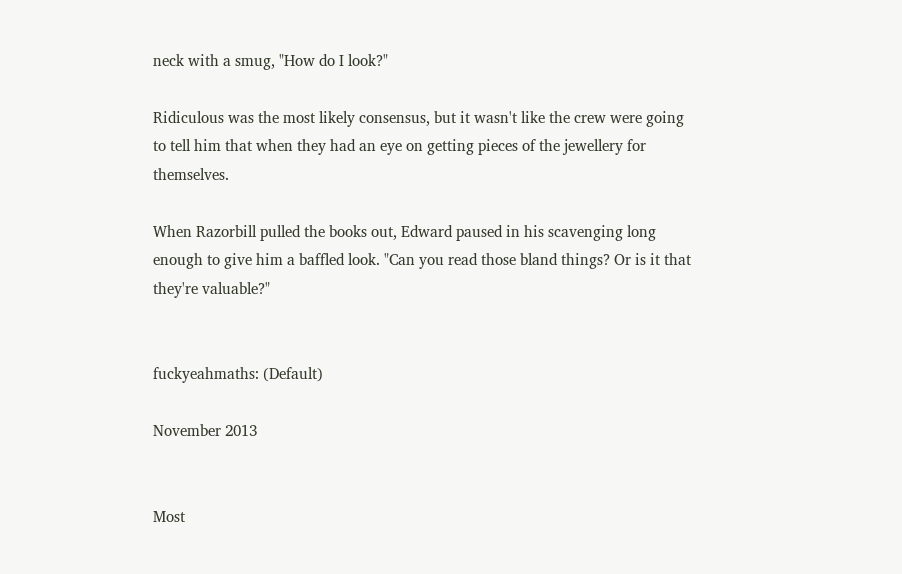neck with a smug, "How do I look?"

Ridiculous was the most likely consensus, but it wasn't like the crew were going to tell him that when they had an eye on getting pieces of the jewellery for themselves.

When Razorbill pulled the books out, Edward paused in his scavenging long enough to give him a baffled look. "Can you read those bland things? Or is it that they're valuable?"


fuckyeahmaths: (Default)

November 2013


Most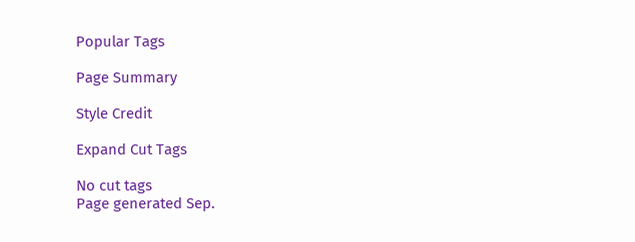Popular Tags

Page Summary

Style Credit

Expand Cut Tags

No cut tags
Page generated Sep.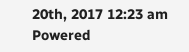20th, 2017 12:23 am
Powered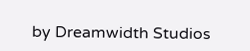by Dreamwidth Studios